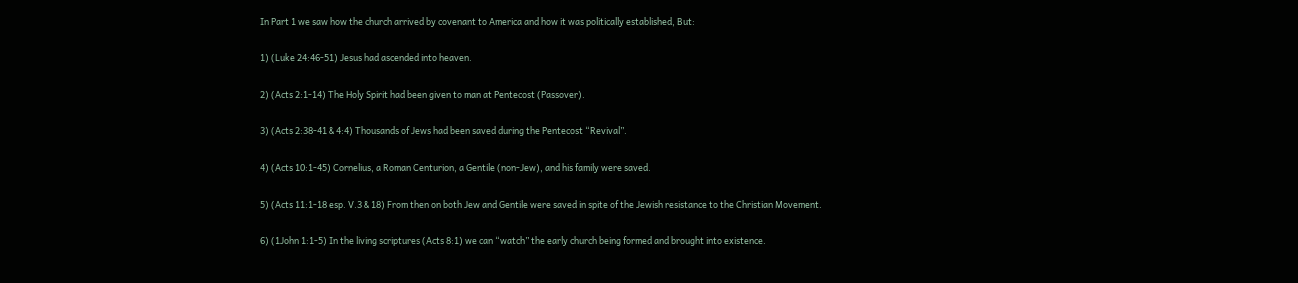In Part 1 we saw how the church arrived by covenant to America and how it was politically established, But:

1) (Luke 24:46-51) Jesus had ascended into heaven.

2) (Acts 2:1-14) The Holy Spirit had been given to man at Pentecost (Passover).

3) (Acts 2:38-41 & 4:4) Thousands of Jews had been saved during the Pentecost “Revival”.

4) (Acts 10:1-45) Cornelius, a Roman Centurion, a Gentile (non-Jew), and his family were saved.

5) (Acts 11:1-18 esp. V.3 & 18) From then on both Jew and Gentile were saved in spite of the Jewish resistance to the Christian Movement.

6) (1John 1:1-5) In the living scriptures (Acts 8:1) we can “watch” the early church being formed and brought into existence.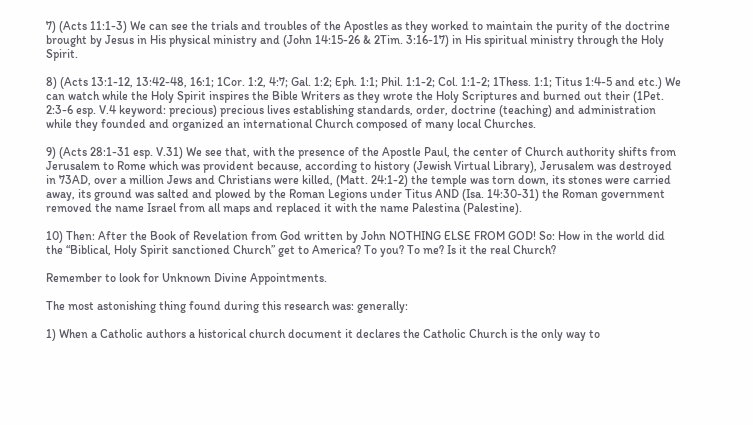7) (Acts 11:1-3) We can see the trials and troubles of the Apostles as they worked to maintain the purity of the doctrine brought by Jesus in His physical ministry and (John 14:15-26 & 2Tim. 3:16-17) in His spiritual ministry through the Holy Spirit.

8) (Acts 13:1-12, 13:42-48, 16:1; 1Cor. 1:2, 4:7; Gal. 1:2; Eph. 1:1; Phil. 1:1-2; Col. 1:1-2; 1Thess. 1:1; Titus 1:4-5 and etc.) We can watch while the Holy Spirit inspires the Bible Writers as they wrote the Holy Scriptures and burned out their (1Pet. 2:3-6 esp. V.4 keyword: precious) precious lives establishing standards, order, doctrine (teaching) and administration while they founded and organized an international Church composed of many local Churches.

9) (Acts 28:1-31 esp. V.31) We see that, with the presence of the Apostle Paul, the center of Church authority shifts from Jerusalem to Rome which was provident because, according to history (Jewish Virtual Library), Jerusalem was destroyed in 73AD, over a million Jews and Christians were killed, (Matt. 24:1-2) the temple was torn down, its stones were carried away, its ground was salted and plowed by the Roman Legions under Titus AND (Isa. 14:30-31) the Roman government removed the name Israel from all maps and replaced it with the name Palestina (Palestine).

10) Then: After the Book of Revelation from God written by John NOTHING ELSE FROM GOD! So: How in the world did the “Biblical, Holy Spirit sanctioned Church” get to America? To you? To me? Is it the real Church?

Remember to look for Unknown Divine Appointments.

The most astonishing thing found during this research was: generally:

1) When a Catholic authors a historical church document it declares the Catholic Church is the only way to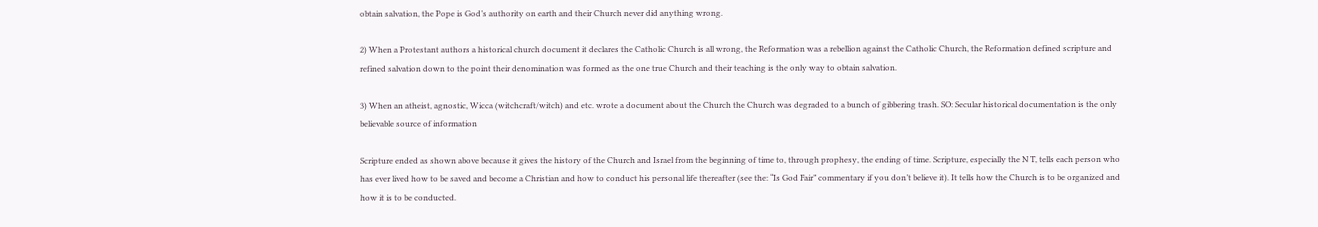obtain salvation, the Pope is God’s authority on earth and their Church never did anything wrong.

2) When a Protestant authors a historical church document it declares the Catholic Church is all wrong, the Reformation was a rebellion against the Catholic Church, the Reformation defined scripture and refined salvation down to the point their denomination was formed as the one true Church and their teaching is the only way to obtain salvation.

3) When an atheist, agnostic, Wicca (witchcraft/witch) and etc. wrote a document about the Church the Church was degraded to a bunch of gibbering trash. SO: Secular historical documentation is the only believable source of information

Scripture ended as shown above because it gives the history of the Church and Israel from the beginning of time to, through prophesy, the ending of time. Scripture, especially the N T, tells each person who has ever lived how to be saved and become a Christian and how to conduct his personal life thereafter (see the: “Is God Fair” commentary if you don’t believe it). It tells how the Church is to be organized and how it is to be conducted.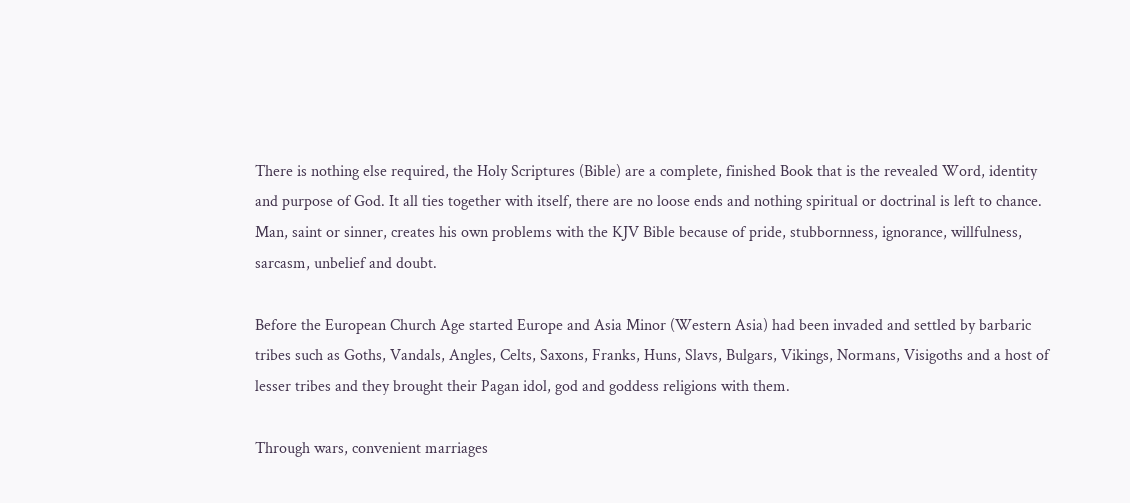There is nothing else required, the Holy Scriptures (Bible) are a complete, finished Book that is the revealed Word, identity and purpose of God. It all ties together with itself, there are no loose ends and nothing spiritual or doctrinal is left to chance. Man, saint or sinner, creates his own problems with the KJV Bible because of pride, stubbornness, ignorance, willfulness, sarcasm, unbelief and doubt.

Before the European Church Age started Europe and Asia Minor (Western Asia) had been invaded and settled by barbaric tribes such as Goths, Vandals, Angles, Celts, Saxons, Franks, Huns, Slavs, Bulgars, Vikings, Normans, Visigoths and a host of lesser tribes and they brought their Pagan idol, god and goddess religions with them.

Through wars, convenient marriages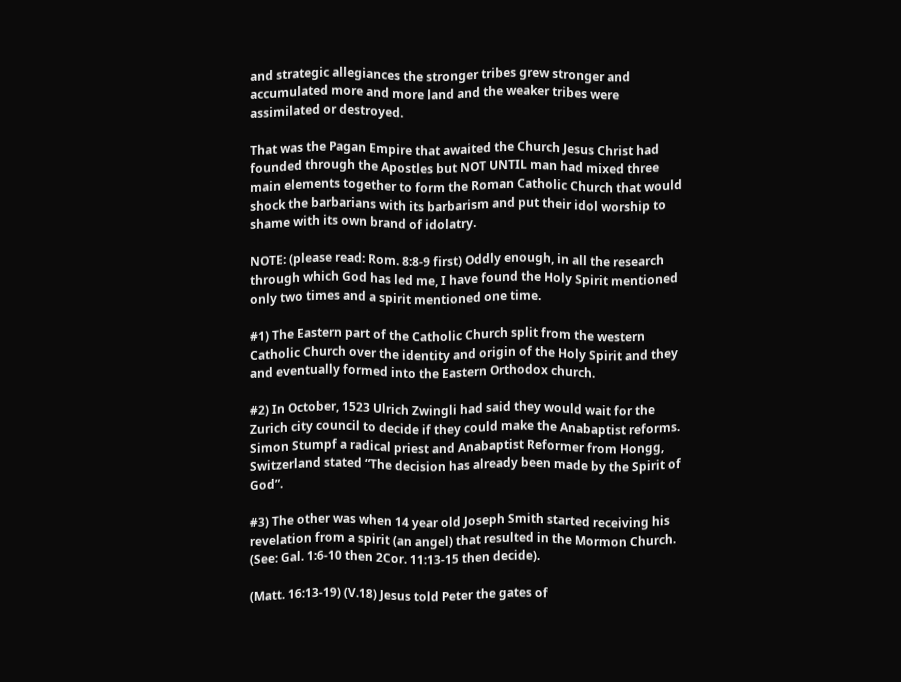and strategic allegiances the stronger tribes grew stronger and accumulated more and more land and the weaker tribes were assimilated or destroyed.

That was the Pagan Empire that awaited the Church Jesus Christ had founded through the Apostles but NOT UNTIL man had mixed three main elements together to form the Roman Catholic Church that would shock the barbarians with its barbarism and put their idol worship to shame with its own brand of idolatry.

NOTE: (please read: Rom. 8:8-9 first) Oddly enough, in all the research through which God has led me, I have found the Holy Spirit mentioned only two times and a spirit mentioned one time.

#1) The Eastern part of the Catholic Church split from the western Catholic Church over the identity and origin of the Holy Spirit and they and eventually formed into the Eastern Orthodox church.

#2) In October, 1523 Ulrich Zwingli had said they would wait for the Zurich city council to decide if they could make the Anabaptist reforms. Simon Stumpf a radical priest and Anabaptist Reformer from Hongg, Switzerland stated “The decision has already been made by the Spirit of God”.

#3) The other was when 14 year old Joseph Smith started receiving his revelation from a spirit (an angel) that resulted in the Mormon Church. (See: Gal. 1:6-10 then 2Cor. 11:13-15 then decide).

(Matt. 16:13-19) (V.18) Jesus told Peter the gates of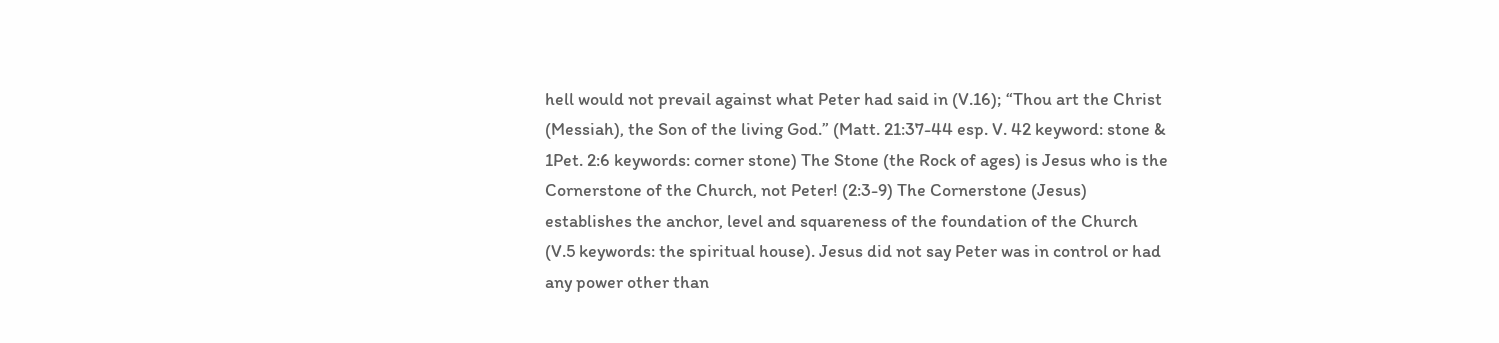hell would not prevail against what Peter had said in (V.16); “Thou art the Christ (Messiah), the Son of the living God.” (Matt. 21:37-44 esp. V. 42 keyword: stone & 1Pet. 2:6 keywords: corner stone) The Stone (the Rock of ages) is Jesus who is the Cornerstone of the Church, not Peter! (2:3-9) The Cornerstone (Jesus) establishes the anchor, level and squareness of the foundation of the Church (V.5 keywords: the spiritual house). Jesus did not say Peter was in control or had any power other than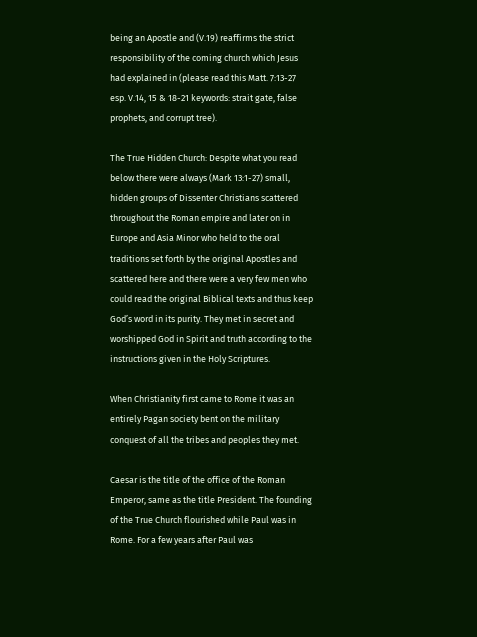being an Apostle and (V.19) reaffirms the strict responsibility of the coming church which Jesus had explained in (please read this Matt. 7:13-27 esp. V.14, 15 & 18-21 keywords: strait gate, false prophets, and corrupt tree).

The True Hidden Church: Despite what you read below there were always (Mark 13:1-27) small, hidden groups of Dissenter Christians scattered throughout the Roman empire and later on in Europe and Asia Minor who held to the oral traditions set forth by the original Apostles and scattered here and there were a very few men who could read the original Biblical texts and thus keep God’s word in its purity. They met in secret and worshipped God in Spirit and truth according to the instructions given in the Holy Scriptures.

When Christianity first came to Rome it was an entirely Pagan society bent on the military conquest of all the tribes and peoples they met.

Caesar is the title of the office of the Roman Emperor, same as the title President. The founding of the True Church flourished while Paul was in Rome. For a few years after Paul was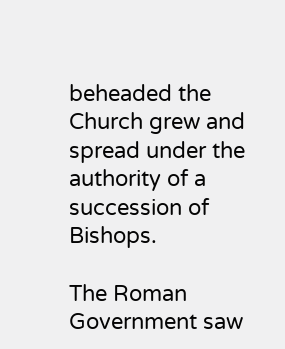beheaded the Church grew and spread under the authority of a succession of Bishops.

The Roman Government saw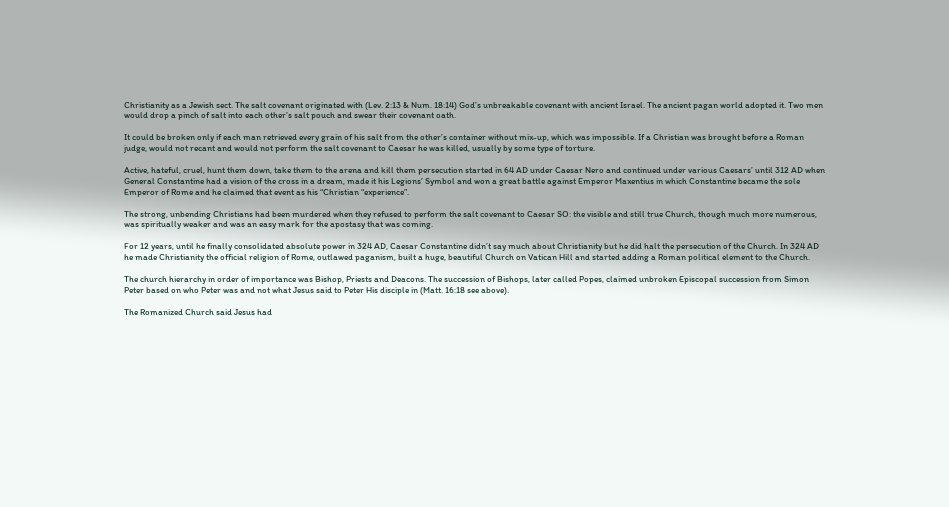Christianity as a Jewish sect. The salt covenant originated with (Lev. 2:13 & Num. 18:14) God’s unbreakable covenant with ancient Israel. The ancient pagan world adopted it. Two men would drop a pinch of salt into each other’s salt pouch and swear their covenant oath.

It could be broken only if each man retrieved every grain of his salt from the other’s container without mix-up, which was impossible. If a Christian was brought before a Roman judge, would not recant and would not perform the salt covenant to Caesar he was killed, usually by some type of torture.

Active, hateful, cruel, hunt them down, take them to the arena and kill them persecution started in 64 AD under Caesar Nero and continued under various Caesars’ until 312 AD when General Constantine had a vision of the cross in a dream, made it his Legions’ Symbol and won a great battle against Emperor Maxentius in which Constantine became the sole Emperor of Rome and he claimed that event as his “Christian “experience”.

The strong, unbending Christians had been murdered when they refused to perform the salt covenant to Caesar SO: the visible and still true Church, though much more numerous, was spiritually weaker and was an easy mark for the apostasy that was coming.

For 12 years, until he finally consolidated absolute power in 324 AD, Caesar Constantine didn’t say much about Christianity but he did halt the persecution of the Church. In 324 AD he made Christianity the official religion of Rome, outlawed paganism, built a huge, beautiful Church on Vatican Hill and started adding a Roman political element to the Church.

The church hierarchy in order of importance was Bishop, Priests and Deacons. The succession of Bishops, later called Popes, claimed unbroken Episcopal succession from Simon Peter based on who Peter was and not what Jesus said to Peter His disciple in (Matt. 16:18 see above).

The Romanized Church said Jesus had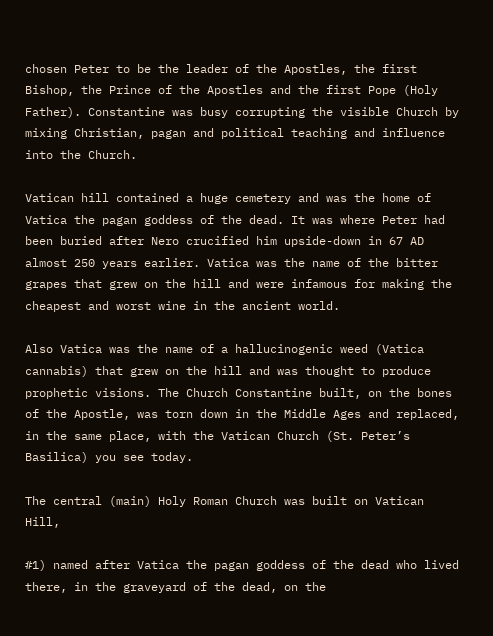chosen Peter to be the leader of the Apostles, the first Bishop, the Prince of the Apostles and the first Pope (Holy Father). Constantine was busy corrupting the visible Church by mixing Christian, pagan and political teaching and influence into the Church.

Vatican hill contained a huge cemetery and was the home of Vatica the pagan goddess of the dead. It was where Peter had been buried after Nero crucified him upside-down in 67 AD almost 250 years earlier. Vatica was the name of the bitter grapes that grew on the hill and were infamous for making the cheapest and worst wine in the ancient world.

Also Vatica was the name of a hallucinogenic weed (Vatica cannabis) that grew on the hill and was thought to produce prophetic visions. The Church Constantine built, on the bones of the Apostle, was torn down in the Middle Ages and replaced, in the same place, with the Vatican Church (St. Peter’s Basilica) you see today.

The central (main) Holy Roman Church was built on Vatican Hill,

#1) named after Vatica the pagan goddess of the dead who lived there, in the graveyard of the dead, on the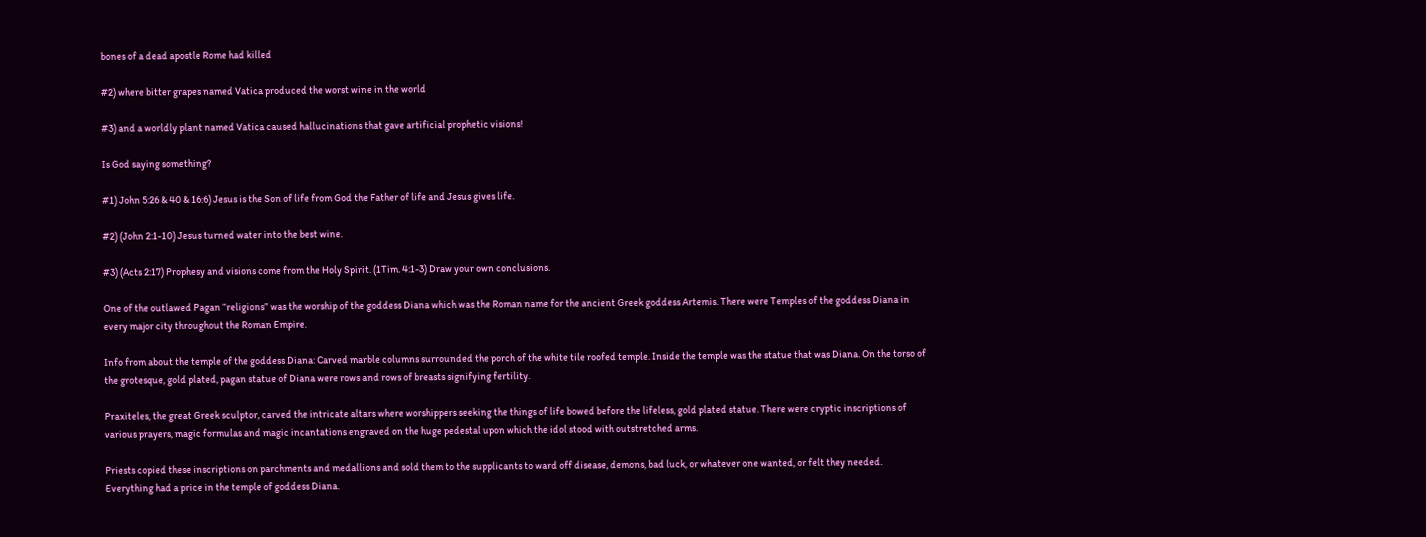bones of a dead apostle Rome had killed

#2) where bitter grapes named Vatica produced the worst wine in the world

#3) and a worldly plant named Vatica caused hallucinations that gave artificial prophetic visions!

Is God saying something?

#1) John 5:26 & 40 & 16:6) Jesus is the Son of life from God the Father of life and Jesus gives life.

#2) (John 2:1-10) Jesus turned water into the best wine.

#3) (Acts 2:17) Prophesy and visions come from the Holy Spirit. (1Tim. 4:1-3) Draw your own conclusions.

One of the outlawed Pagan “religions” was the worship of the goddess Diana which was the Roman name for the ancient Greek goddess Artemis. There were Temples of the goddess Diana in every major city throughout the Roman Empire.

Info from about the temple of the goddess Diana: Carved marble columns surrounded the porch of the white tile roofed temple. Inside the temple was the statue that was Diana. On the torso of the grotesque, gold plated, pagan statue of Diana were rows and rows of breasts signifying fertility.

Praxiteles, the great Greek sculptor, carved the intricate altars where worshippers seeking the things of life bowed before the lifeless, gold plated statue. There were cryptic inscriptions of various prayers, magic formulas and magic incantations engraved on the huge pedestal upon which the idol stood with outstretched arms.

Priests copied these inscriptions on parchments and medallions and sold them to the supplicants to ward off disease, demons, bad luck, or whatever one wanted, or felt they needed. Everything had a price in the temple of goddess Diana.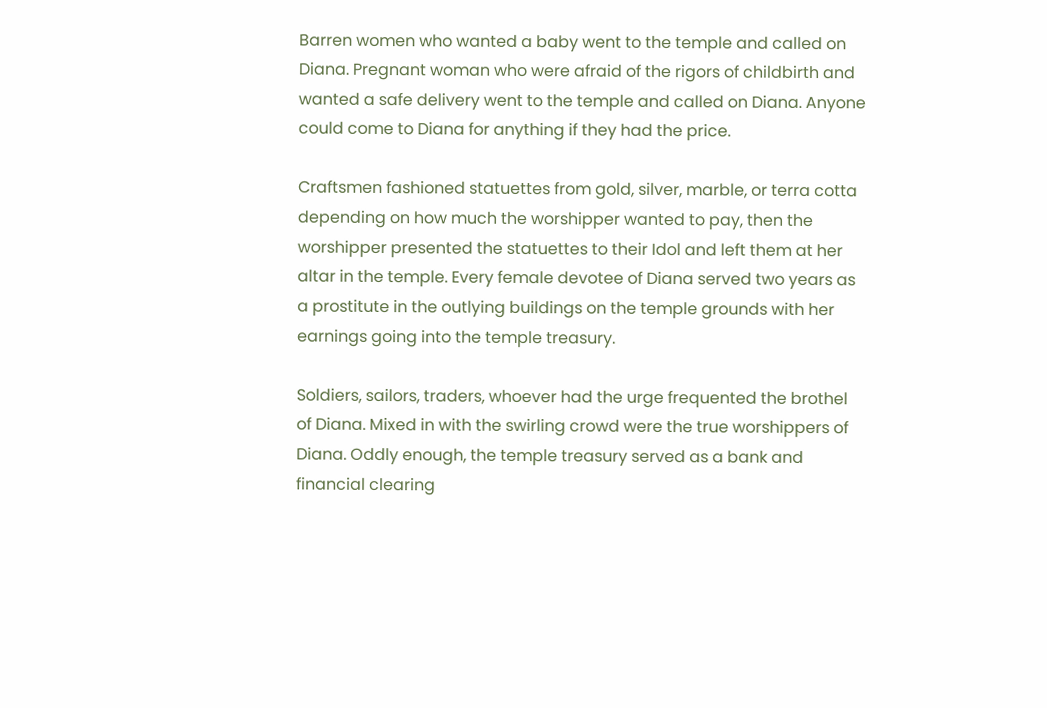Barren women who wanted a baby went to the temple and called on Diana. Pregnant woman who were afraid of the rigors of childbirth and wanted a safe delivery went to the temple and called on Diana. Anyone could come to Diana for anything if they had the price.

Craftsmen fashioned statuettes from gold, silver, marble, or terra cotta depending on how much the worshipper wanted to pay, then the worshipper presented the statuettes to their Idol and left them at her altar in the temple. Every female devotee of Diana served two years as a prostitute in the outlying buildings on the temple grounds with her earnings going into the temple treasury.

Soldiers, sailors, traders, whoever had the urge frequented the brothel of Diana. Mixed in with the swirling crowd were the true worshippers of Diana. Oddly enough, the temple treasury served as a bank and financial clearing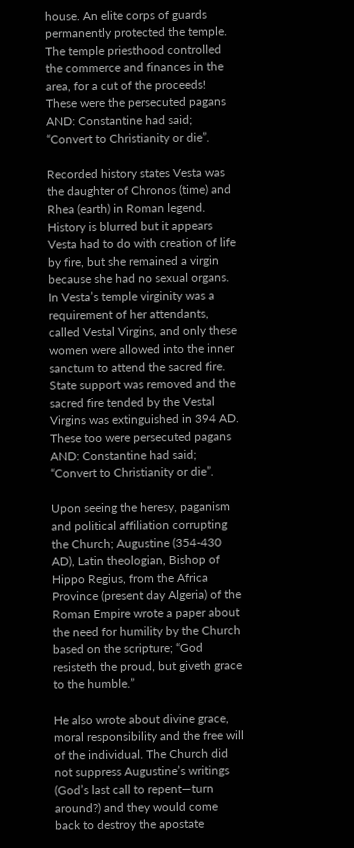house. An elite corps of guards permanently protected the temple. The temple priesthood controlled the commerce and finances in the area, for a cut of the proceeds! These were the persecuted pagans AND: Constantine had said; “Convert to Christianity or die”.

Recorded history states Vesta was the daughter of Chronos (time) and Rhea (earth) in Roman legend. History is blurred but it appears Vesta had to do with creation of life by fire, but she remained a virgin because she had no sexual organs. In Vesta’s temple virginity was a requirement of her attendants, called Vestal Virgins, and only these women were allowed into the inner sanctum to attend the sacred fire. State support was removed and the sacred fire tended by the Vestal Virgins was extinguished in 394 AD. These too were persecuted pagans AND: Constantine had said; “Convert to Christianity or die”.

Upon seeing the heresy, paganism and political affiliation corrupting the Church; Augustine (354-430 AD), Latin theologian, Bishop of Hippo Regius, from the Africa Province (present day Algeria) of the Roman Empire wrote a paper about the need for humility by the Church based on the scripture; “God resisteth the proud, but giveth grace to the humble.”

He also wrote about divine grace, moral responsibility and the free will of the individual. The Church did not suppress Augustine’s writings (God’s last call to repent—turn around?) and they would come back to destroy the apostate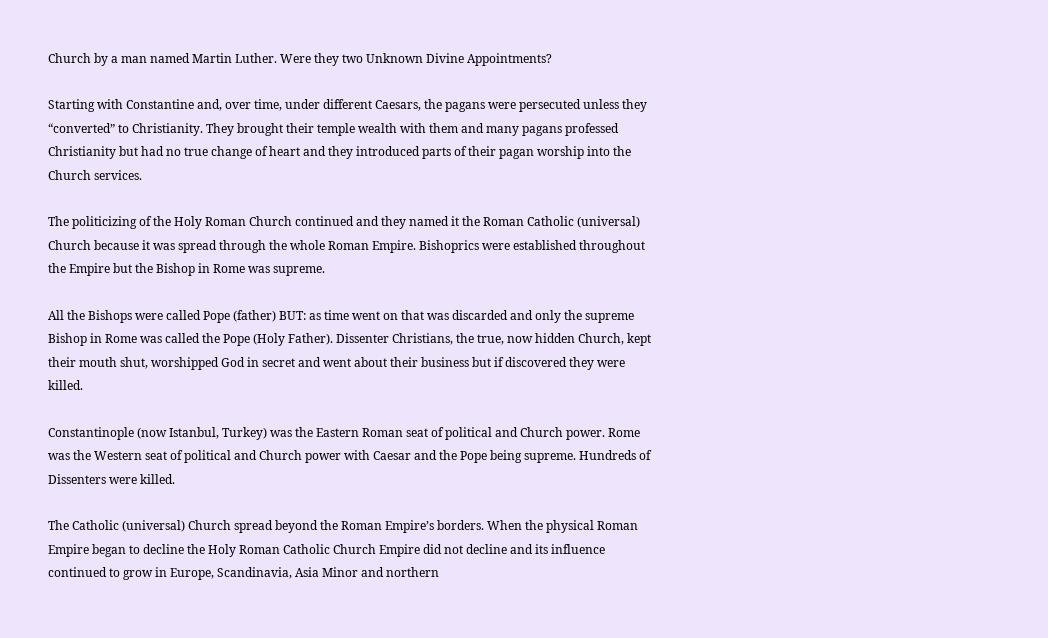Church by a man named Martin Luther. Were they two Unknown Divine Appointments?

Starting with Constantine and, over time, under different Caesars, the pagans were persecuted unless they “converted” to Christianity. They brought their temple wealth with them and many pagans professed Christianity but had no true change of heart and they introduced parts of their pagan worship into the Church services.

The politicizing of the Holy Roman Church continued and they named it the Roman Catholic (universal) Church because it was spread through the whole Roman Empire. Bishoprics were established throughout the Empire but the Bishop in Rome was supreme.

All the Bishops were called Pope (father) BUT: as time went on that was discarded and only the supreme Bishop in Rome was called the Pope (Holy Father). Dissenter Christians, the true, now hidden Church, kept their mouth shut, worshipped God in secret and went about their business but if discovered they were killed.

Constantinople (now Istanbul, Turkey) was the Eastern Roman seat of political and Church power. Rome was the Western seat of political and Church power with Caesar and the Pope being supreme. Hundreds of Dissenters were killed.

The Catholic (universal) Church spread beyond the Roman Empire’s borders. When the physical Roman Empire began to decline the Holy Roman Catholic Church Empire did not decline and its influence continued to grow in Europe, Scandinavia, Asia Minor and northern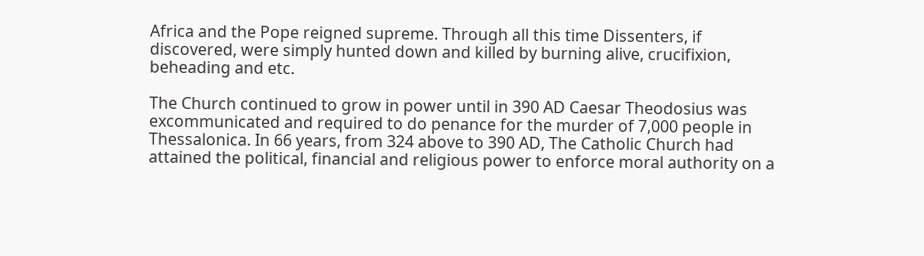Africa and the Pope reigned supreme. Through all this time Dissenters, if discovered, were simply hunted down and killed by burning alive, crucifixion, beheading and etc.

The Church continued to grow in power until in 390 AD Caesar Theodosius was excommunicated and required to do penance for the murder of 7,000 people in Thessalonica. In 66 years, from 324 above to 390 AD, The Catholic Church had attained the political, financial and religious power to enforce moral authority on a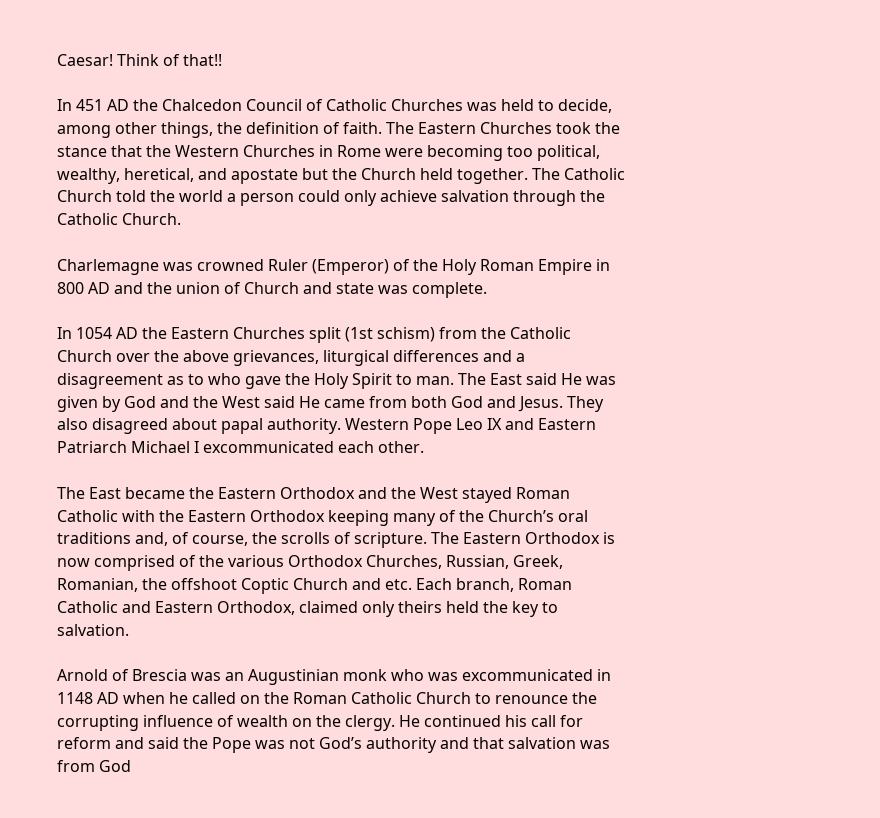Caesar! Think of that!!

In 451 AD the Chalcedon Council of Catholic Churches was held to decide, among other things, the definition of faith. The Eastern Churches took the stance that the Western Churches in Rome were becoming too political, wealthy, heretical, and apostate but the Church held together. The Catholic Church told the world a person could only achieve salvation through the Catholic Church.

Charlemagne was crowned Ruler (Emperor) of the Holy Roman Empire in 800 AD and the union of Church and state was complete.

In 1054 AD the Eastern Churches split (1st schism) from the Catholic Church over the above grievances, liturgical differences and a disagreement as to who gave the Holy Spirit to man. The East said He was given by God and the West said He came from both God and Jesus. They also disagreed about papal authority. Western Pope Leo IX and Eastern Patriarch Michael I excommunicated each other.

The East became the Eastern Orthodox and the West stayed Roman Catholic with the Eastern Orthodox keeping many of the Church’s oral traditions and, of course, the scrolls of scripture. The Eastern Orthodox is now comprised of the various Orthodox Churches, Russian, Greek, Romanian, the offshoot Coptic Church and etc. Each branch, Roman Catholic and Eastern Orthodox, claimed only theirs held the key to salvation.

Arnold of Brescia was an Augustinian monk who was excommunicated in 1148 AD when he called on the Roman Catholic Church to renounce the corrupting influence of wealth on the clergy. He continued his call for reform and said the Pope was not God’s authority and that salvation was from God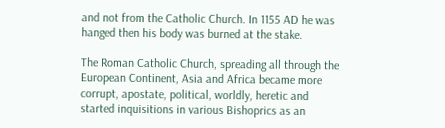and not from the Catholic Church. In 1155 AD he was hanged then his body was burned at the stake.

The Roman Catholic Church, spreading all through the European Continent, Asia and Africa became more corrupt, apostate, political, worldly, heretic and started inquisitions in various Bishoprics as an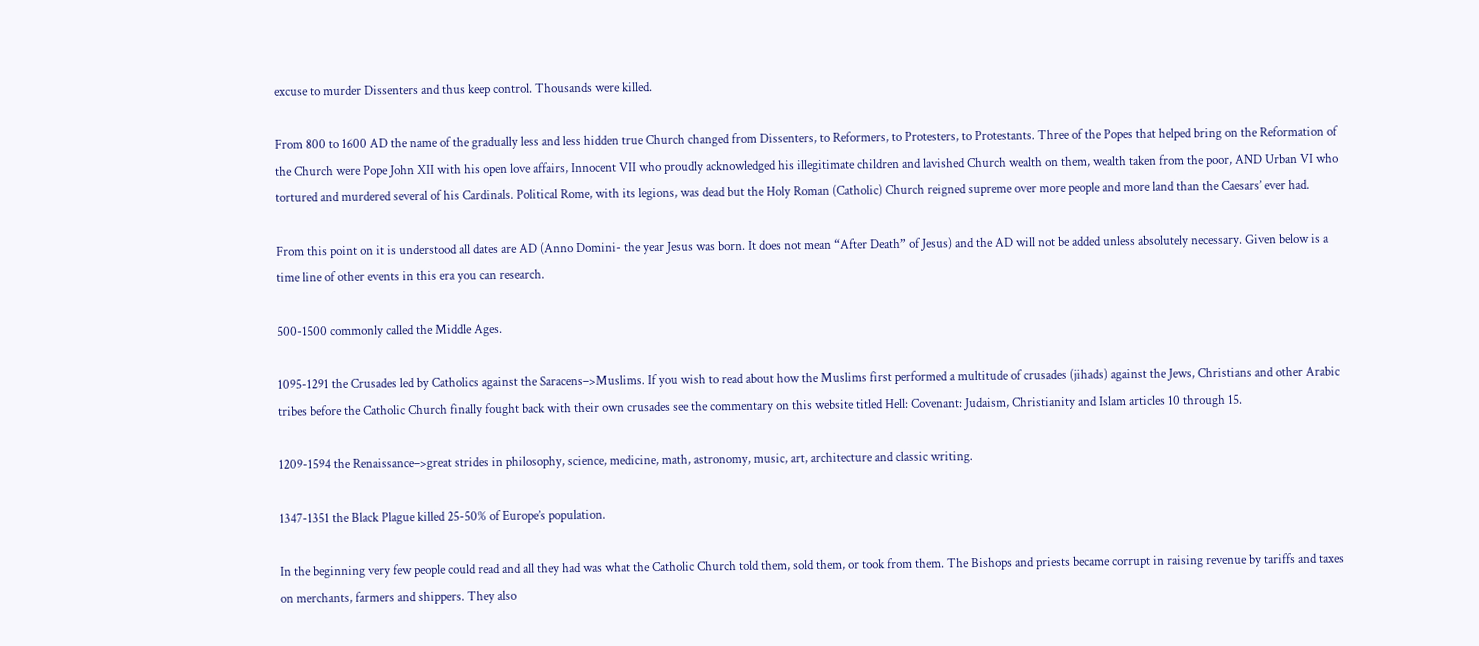excuse to murder Dissenters and thus keep control. Thousands were killed.

From 800 to 1600 AD the name of the gradually less and less hidden true Church changed from Dissenters, to Reformers, to Protesters, to Protestants. Three of the Popes that helped bring on the Reformation of the Church were Pope John XII with his open love affairs, Innocent VII who proudly acknowledged his illegitimate children and lavished Church wealth on them, wealth taken from the poor, AND Urban VI who tortured and murdered several of his Cardinals. Political Rome, with its legions, was dead but the Holy Roman (Catholic) Church reigned supreme over more people and more land than the Caesars’ ever had.

From this point on it is understood all dates are AD (Anno Domini- the year Jesus was born. It does not mean “After Death” of Jesus) and the AD will not be added unless absolutely necessary. Given below is a time line of other events in this era you can research.

500-1500 commonly called the Middle Ages.

1095-1291 the Crusades led by Catholics against the Saracens–>Muslims. If you wish to read about how the Muslims first performed a multitude of crusades (jihads) against the Jews, Christians and other Arabic tribes before the Catholic Church finally fought back with their own crusades see the commentary on this website titled Hell: Covenant: Judaism, Christianity and Islam articles 10 through 15.

1209-1594 the Renaissance–>great strides in philosophy, science, medicine, math, astronomy, music, art, architecture and classic writing.

1347-1351 the Black Plague killed 25-50% of Europe’s population.

In the beginning very few people could read and all they had was what the Catholic Church told them, sold them, or took from them. The Bishops and priests became corrupt in raising revenue by tariffs and taxes on merchants, farmers and shippers. They also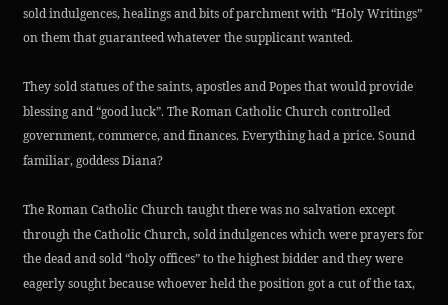sold indulgences, healings and bits of parchment with “Holy Writings” on them that guaranteed whatever the supplicant wanted.

They sold statues of the saints, apostles and Popes that would provide blessing and “good luck”. The Roman Catholic Church controlled government, commerce, and finances. Everything had a price. Sound familiar, goddess Diana?

The Roman Catholic Church taught there was no salvation except through the Catholic Church, sold indulgences which were prayers for the dead and sold “holy offices” to the highest bidder and they were eagerly sought because whoever held the position got a cut of the tax,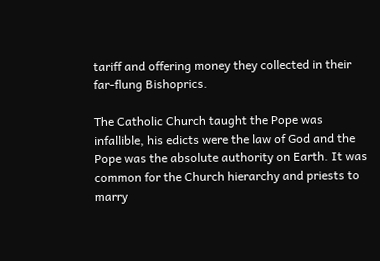tariff and offering money they collected in their far-flung Bishoprics.

The Catholic Church taught the Pope was infallible, his edicts were the law of God and the Pope was the absolute authority on Earth. It was common for the Church hierarchy and priests to marry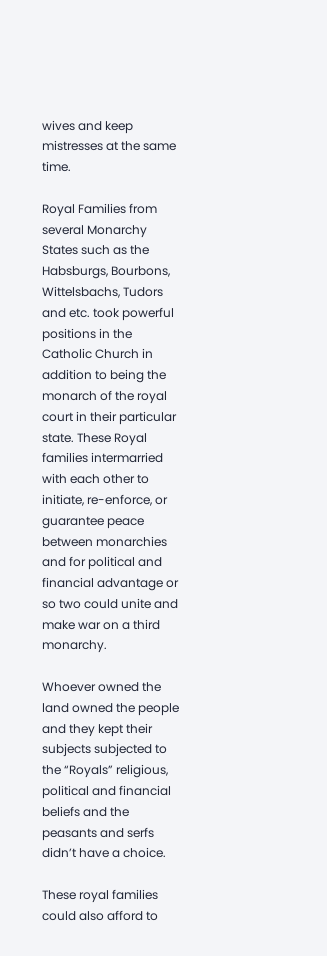wives and keep mistresses at the same time.

Royal Families from several Monarchy States such as the Habsburgs, Bourbons, Wittelsbachs, Tudors and etc. took powerful positions in the Catholic Church in addition to being the monarch of the royal court in their particular state. These Royal families intermarried with each other to initiate, re-enforce, or guarantee peace between monarchies and for political and financial advantage or so two could unite and make war on a third monarchy.

Whoever owned the land owned the people and they kept their subjects subjected to the “Royals” religious, political and financial beliefs and the peasants and serfs didn’t have a choice.

These royal families could also afford to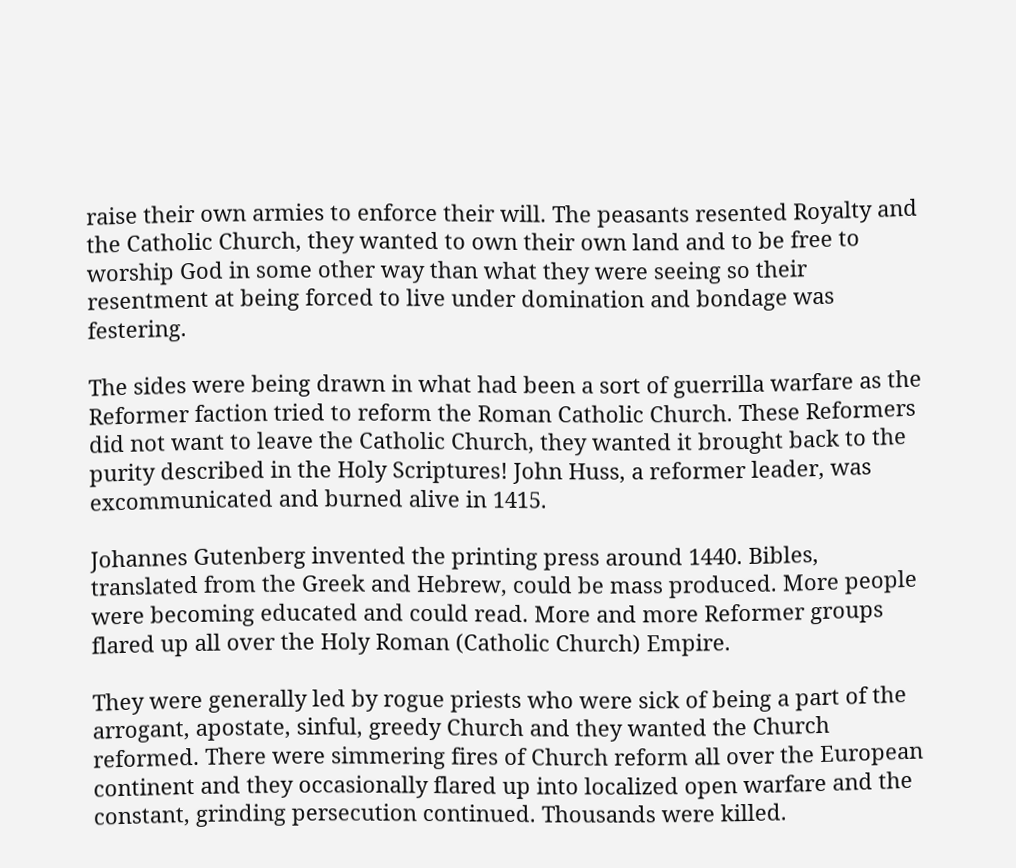raise their own armies to enforce their will. The peasants resented Royalty and the Catholic Church, they wanted to own their own land and to be free to worship God in some other way than what they were seeing so their resentment at being forced to live under domination and bondage was festering.

The sides were being drawn in what had been a sort of guerrilla warfare as the Reformer faction tried to reform the Roman Catholic Church. These Reformers did not want to leave the Catholic Church, they wanted it brought back to the purity described in the Holy Scriptures! John Huss, a reformer leader, was excommunicated and burned alive in 1415.

Johannes Gutenberg invented the printing press around 1440. Bibles, translated from the Greek and Hebrew, could be mass produced. More people were becoming educated and could read. More and more Reformer groups flared up all over the Holy Roman (Catholic Church) Empire.

They were generally led by rogue priests who were sick of being a part of the arrogant, apostate, sinful, greedy Church and they wanted the Church reformed. There were simmering fires of Church reform all over the European continent and they occasionally flared up into localized open warfare and the constant, grinding persecution continued. Thousands were killed.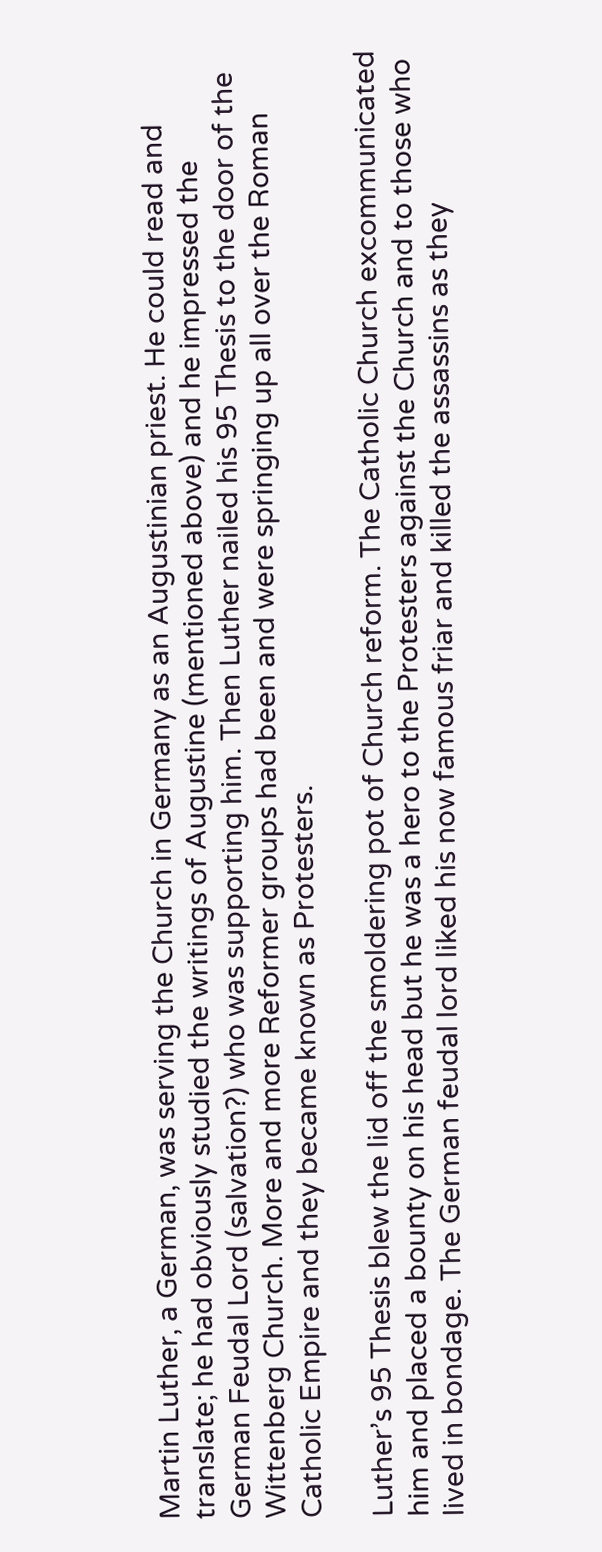Martin Luther, a German, was serving the Church in Germany as an Augustinian priest. He could read and translate; he had obviously studied the writings of Augustine (mentioned above) and he impressed the German Feudal Lord (salvation?) who was supporting him. Then Luther nailed his 95 Thesis to the door of the Wittenberg Church. More and more Reformer groups had been and were springing up all over the Roman Catholic Empire and they became known as Protesters.

Luther’s 95 Thesis blew the lid off the smoldering pot of Church reform. The Catholic Church excommunicated him and placed a bounty on his head but he was a hero to the Protesters against the Church and to those who lived in bondage. The German feudal lord liked his now famous friar and killed the assassins as they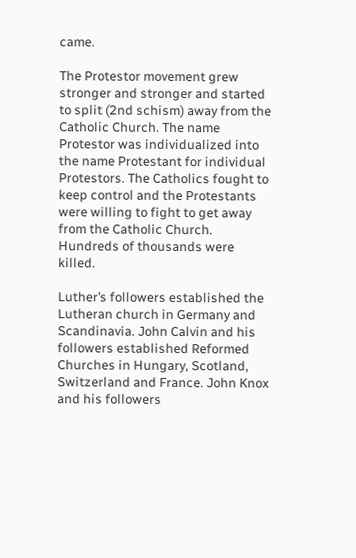came.

The Protestor movement grew stronger and stronger and started to split (2nd schism) away from the Catholic Church. The name Protestor was individualized into the name Protestant for individual Protestors. The Catholics fought to keep control and the Protestants were willing to fight to get away from the Catholic Church. Hundreds of thousands were killed.

Luther’s followers established the Lutheran church in Germany and Scandinavia. John Calvin and his followers established Reformed Churches in Hungary, Scotland, Switzerland and France. John Knox and his followers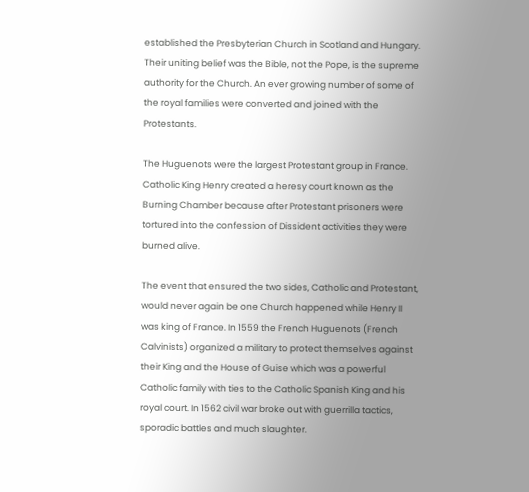established the Presbyterian Church in Scotland and Hungary. Their uniting belief was the Bible, not the Pope, is the supreme authority for the Church. An ever growing number of some of the royal families were converted and joined with the Protestants.

The Huguenots were the largest Protestant group in France. Catholic King Henry created a heresy court known as the Burning Chamber because after Protestant prisoners were tortured into the confession of Dissident activities they were burned alive.

The event that ensured the two sides, Catholic and Protestant, would never again be one Church happened while Henry II was king of France. In 1559 the French Huguenots (French Calvinists) organized a military to protect themselves against their King and the House of Guise which was a powerful Catholic family with ties to the Catholic Spanish King and his royal court. In 1562 civil war broke out with guerrilla tactics, sporadic battles and much slaughter.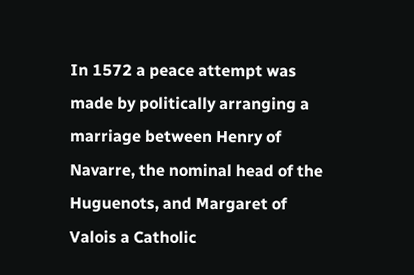In 1572 a peace attempt was made by politically arranging a marriage between Henry of Navarre, the nominal head of the Huguenots, and Margaret of Valois a Catholic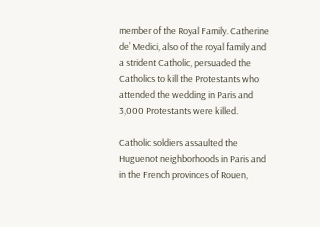member of the Royal Family. Catherine de’ Medici, also of the royal family and a strident Catholic, persuaded the Catholics to kill the Protestants who attended the wedding in Paris and 3,000 Protestants were killed.

Catholic soldiers assaulted the Huguenot neighborhoods in Paris and in the French provinces of Rouen,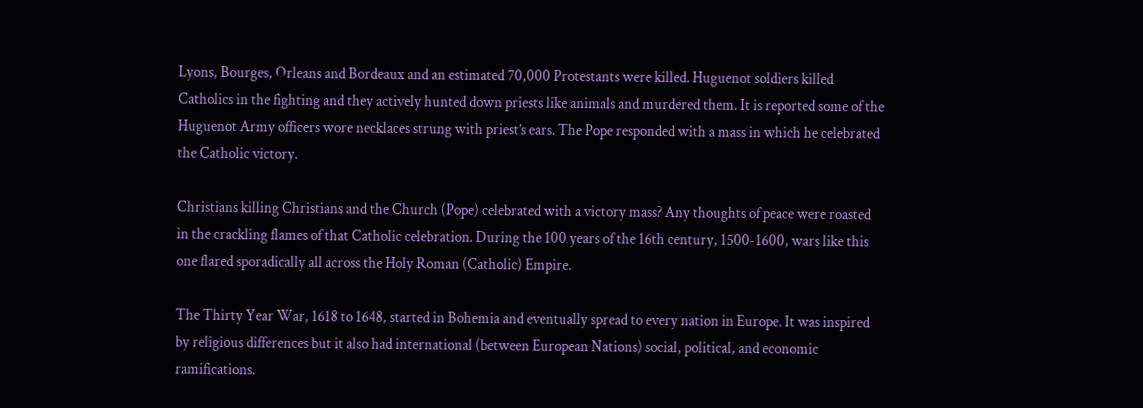Lyons, Bourges, Orleans and Bordeaux and an estimated 70,000 Protestants were killed. Huguenot soldiers killed Catholics in the fighting and they actively hunted down priests like animals and murdered them. It is reported some of the Huguenot Army officers wore necklaces strung with priest’s ears. The Pope responded with a mass in which he celebrated the Catholic victory.

Christians killing Christians and the Church (Pope) celebrated with a victory mass? Any thoughts of peace were roasted in the crackling flames of that Catholic celebration. During the 100 years of the 16th century, 1500-1600, wars like this one flared sporadically all across the Holy Roman (Catholic) Empire.

The Thirty Year War, 1618 to 1648, started in Bohemia and eventually spread to every nation in Europe. It was inspired by religious differences but it also had international (between European Nations) social, political, and economic ramifications.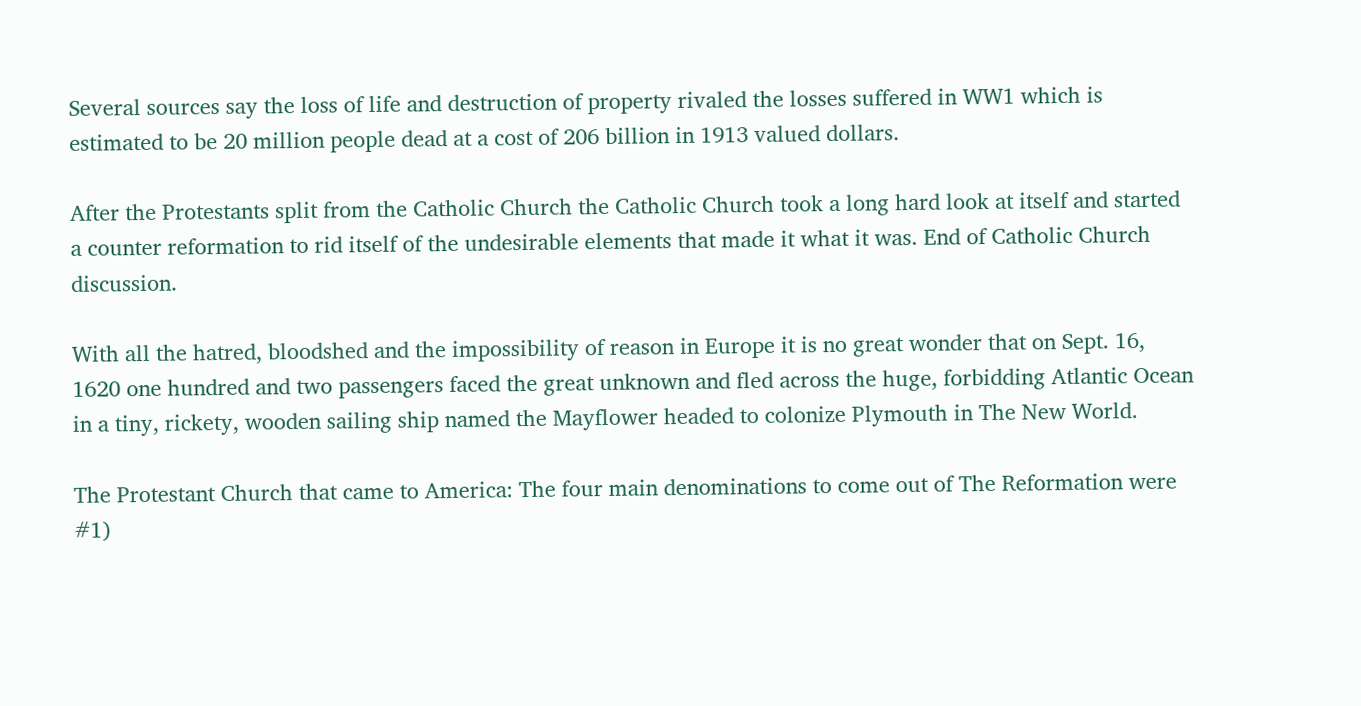Several sources say the loss of life and destruction of property rivaled the losses suffered in WW1 which is estimated to be 20 million people dead at a cost of 206 billion in 1913 valued dollars.

After the Protestants split from the Catholic Church the Catholic Church took a long hard look at itself and started a counter reformation to rid itself of the undesirable elements that made it what it was. End of Catholic Church discussion.

With all the hatred, bloodshed and the impossibility of reason in Europe it is no great wonder that on Sept. 16, 1620 one hundred and two passengers faced the great unknown and fled across the huge, forbidding Atlantic Ocean in a tiny, rickety, wooden sailing ship named the Mayflower headed to colonize Plymouth in The New World.

The Protestant Church that came to America: The four main denominations to come out of The Reformation were #1)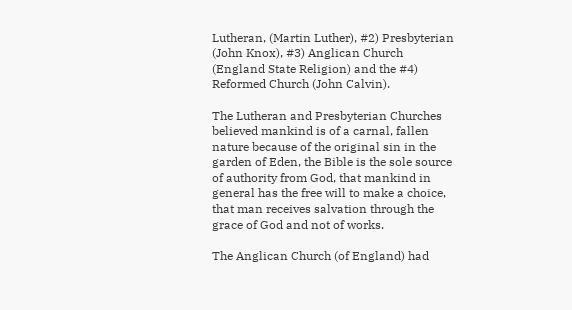Lutheran, (Martin Luther), #2) Presbyterian (John Knox), #3) Anglican Church (England State Religion) and the #4) Reformed Church (John Calvin).

The Lutheran and Presbyterian Churches believed mankind is of a carnal, fallen nature because of the original sin in the garden of Eden, the Bible is the sole source of authority from God, that mankind in general has the free will to make a choice, that man receives salvation through the grace of God and not of works.

The Anglican Church (of England) had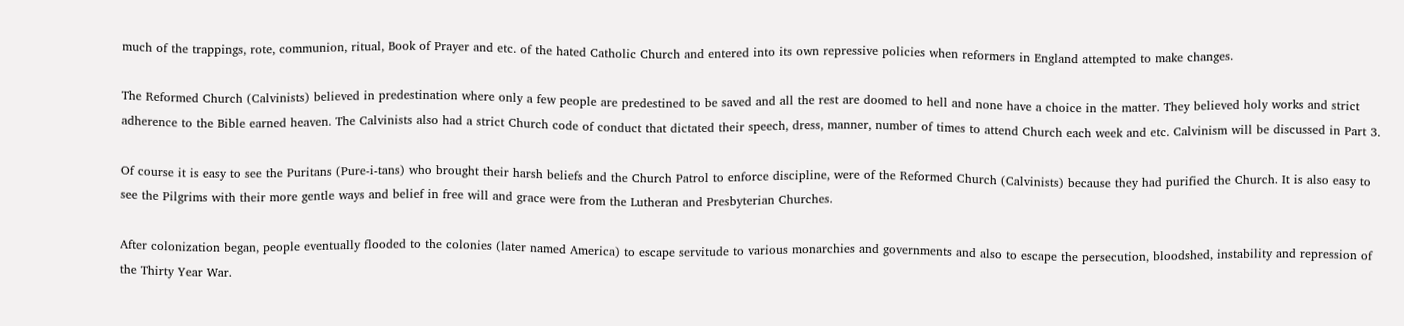much of the trappings, rote, communion, ritual, Book of Prayer and etc. of the hated Catholic Church and entered into its own repressive policies when reformers in England attempted to make changes.

The Reformed Church (Calvinists) believed in predestination where only a few people are predestined to be saved and all the rest are doomed to hell and none have a choice in the matter. They believed holy works and strict adherence to the Bible earned heaven. The Calvinists also had a strict Church code of conduct that dictated their speech, dress, manner, number of times to attend Church each week and etc. Calvinism will be discussed in Part 3.

Of course it is easy to see the Puritans (Pure-i-tans) who brought their harsh beliefs and the Church Patrol to enforce discipline, were of the Reformed Church (Calvinists) because they had purified the Church. It is also easy to see the Pilgrims with their more gentle ways and belief in free will and grace were from the Lutheran and Presbyterian Churches.

After colonization began, people eventually flooded to the colonies (later named America) to escape servitude to various monarchies and governments and also to escape the persecution, bloodshed, instability and repression of the Thirty Year War.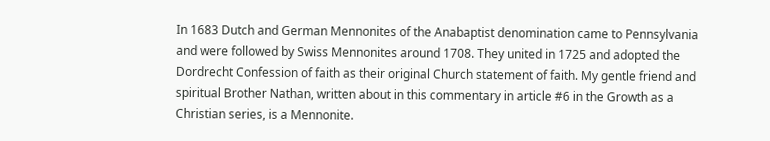In 1683 Dutch and German Mennonites of the Anabaptist denomination came to Pennsylvania and were followed by Swiss Mennonites around 1708. They united in 1725 and adopted the Dordrecht Confession of faith as their original Church statement of faith. My gentle friend and spiritual Brother Nathan, written about in this commentary in article #6 in the Growth as a Christian series, is a Mennonite.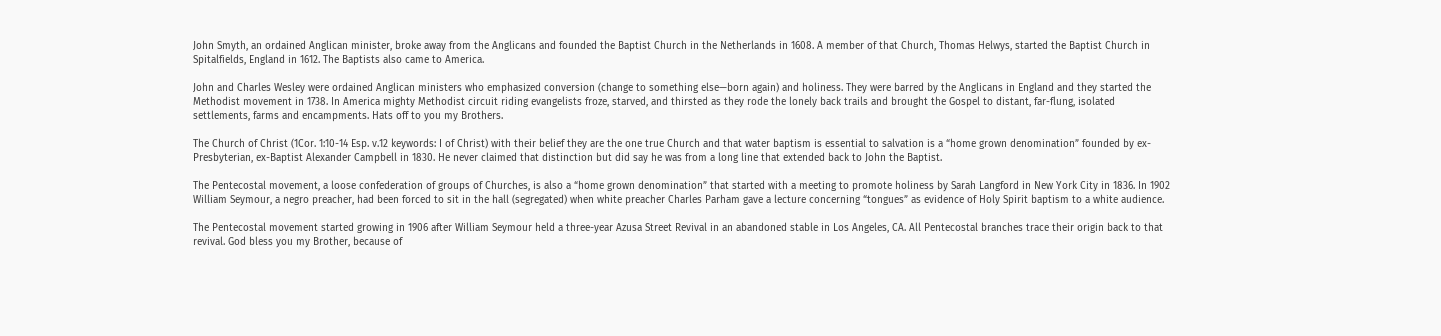John Smyth, an ordained Anglican minister, broke away from the Anglicans and founded the Baptist Church in the Netherlands in 1608. A member of that Church, Thomas Helwys, started the Baptist Church in Spitalfields, England in 1612. The Baptists also came to America.

John and Charles Wesley were ordained Anglican ministers who emphasized conversion (change to something else—born again) and holiness. They were barred by the Anglicans in England and they started the Methodist movement in 1738. In America mighty Methodist circuit riding evangelists froze, starved, and thirsted as they rode the lonely back trails and brought the Gospel to distant, far-flung, isolated settlements, farms and encampments. Hats off to you my Brothers.

The Church of Christ (1Cor. 1:10-14 Esp. v.12 keywords: I of Christ) with their belief they are the one true Church and that water baptism is essential to salvation is a “home grown denomination” founded by ex-Presbyterian, ex-Baptist Alexander Campbell in 1830. He never claimed that distinction but did say he was from a long line that extended back to John the Baptist.

The Pentecostal movement, a loose confederation of groups of Churches, is also a “home grown denomination” that started with a meeting to promote holiness by Sarah Langford in New York City in 1836. In 1902 William Seymour, a negro preacher, had been forced to sit in the hall (segregated) when white preacher Charles Parham gave a lecture concerning “tongues” as evidence of Holy Spirit baptism to a white audience.

The Pentecostal movement started growing in 1906 after William Seymour held a three-year Azusa Street Revival in an abandoned stable in Los Angeles, CA. All Pentecostal branches trace their origin back to that revival. God bless you my Brother, because of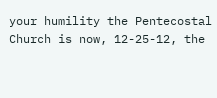your humility the Pentecostal Church is now, 12-25-12, the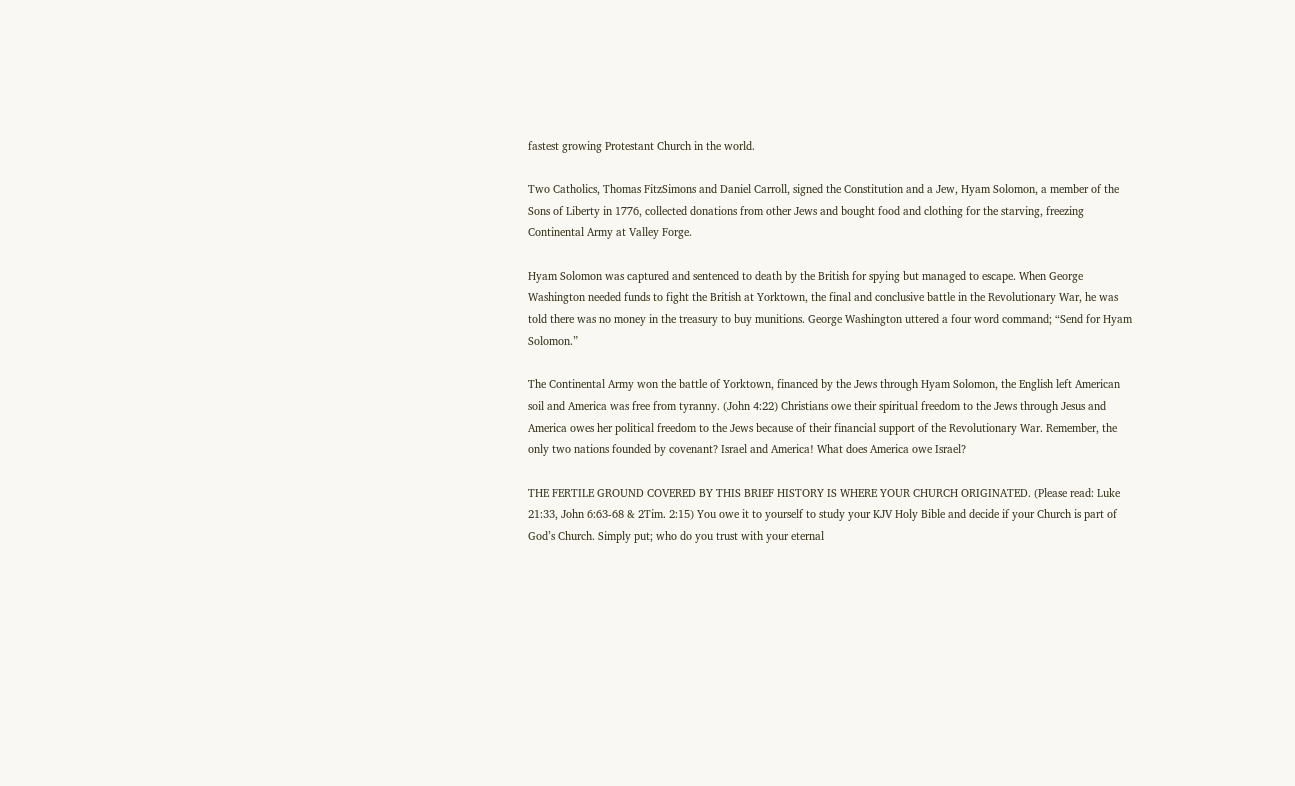fastest growing Protestant Church in the world.

Two Catholics, Thomas FitzSimons and Daniel Carroll, signed the Constitution and a Jew, Hyam Solomon, a member of the Sons of Liberty in 1776, collected donations from other Jews and bought food and clothing for the starving, freezing Continental Army at Valley Forge.

Hyam Solomon was captured and sentenced to death by the British for spying but managed to escape. When George Washington needed funds to fight the British at Yorktown, the final and conclusive battle in the Revolutionary War, he was told there was no money in the treasury to buy munitions. George Washington uttered a four word command; “Send for Hyam Solomon.”

The Continental Army won the battle of Yorktown, financed by the Jews through Hyam Solomon, the English left American soil and America was free from tyranny. (John 4:22) Christians owe their spiritual freedom to the Jews through Jesus and America owes her political freedom to the Jews because of their financial support of the Revolutionary War. Remember, the only two nations founded by covenant? Israel and America! What does America owe Israel?

THE FERTILE GROUND COVERED BY THIS BRIEF HISTORY IS WHERE YOUR CHURCH ORIGINATED. (Please read: Luke 21:33, John 6:63-68 & 2Tim. 2:15) You owe it to yourself to study your KJV Holy Bible and decide if your Church is part of God’s Church. Simply put; who do you trust with your eternal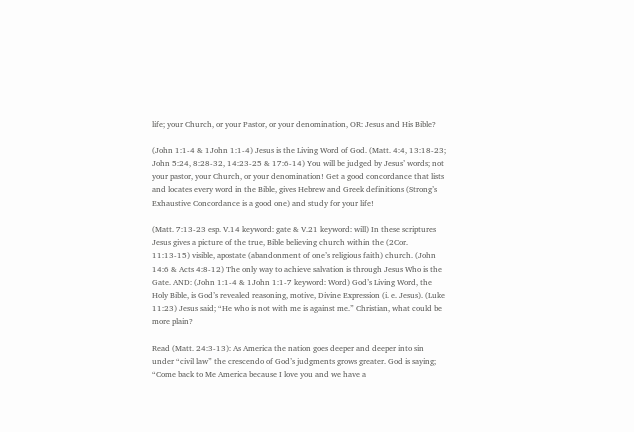life; your Church, or your Pastor, or your denomination, OR: Jesus and His Bible?

(John 1:1-4 & 1John 1:1-4) Jesus is the Living Word of God. (Matt. 4:4, 13:18-23; John 5:24, 8:28-32, 14:23-25 & 17:6-14) You will be judged by Jesus’ words; not your pastor, your Church, or your denomination! Get a good concordance that lists and locates every word in the Bible, gives Hebrew and Greek definitions (Strong’s Exhaustive Concordance is a good one) and study for your life!

(Matt. 7:13-23 esp. V.14 keyword: gate & V.21 keyword: will) In these scriptures Jesus gives a picture of the true, Bible believing church within the (2Cor. 11:13-15) visible, apostate (abandonment of one’s religious faith) church. (John 14:6 & Acts 4:8-12) The only way to achieve salvation is through Jesus Who is the Gate. AND: (John 1:1-4 & 1John 1:1-7 keyword: Word) God’s Living Word, the Holy Bible, is God’s revealed reasoning, motive, Divine Expression (i. e. Jesus). (Luke 11:23) Jesus said; “He who is not with me is against me.” Christian, what could be more plain?

Read (Matt. 24:3-13): As America the nation goes deeper and deeper into sin under “civil law” the crescendo of God’s judgments grows greater. God is saying; “Come back to Me America because I love you and we have a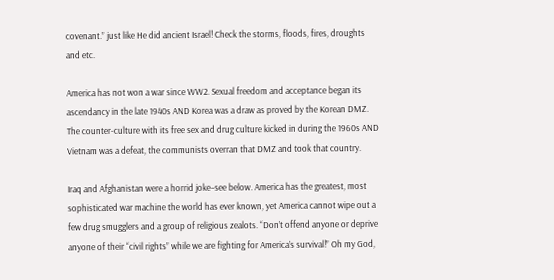covenant.” just like He did ancient Israel! Check the storms, floods, fires, droughts and etc.

America has not won a war since WW2. Sexual freedom and acceptance began its ascendancy in the late 1940s AND Korea was a draw as proved by the Korean DMZ. The counter-culture with its free sex and drug culture kicked in during the 1960s AND Vietnam was a defeat, the communists overran that DMZ and took that country.

Iraq and Afghanistan were a horrid joke–see below. America has the greatest, most sophisticated war machine the world has ever known, yet America cannot wipe out a few drug smugglers and a group of religious zealots. “Don’t offend anyone or deprive anyone of their “civil rights” while we are fighting for America’s survival!” Oh my God,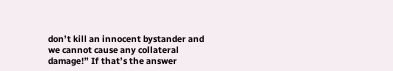don’t kill an innocent bystander and we cannot cause any collateral damage!” If that’s the answer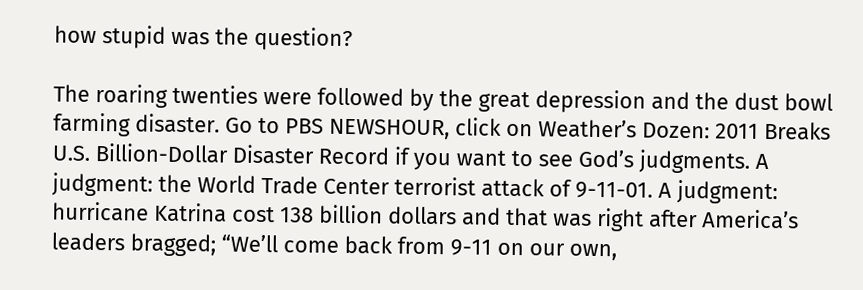how stupid was the question?

The roaring twenties were followed by the great depression and the dust bowl farming disaster. Go to PBS NEWSHOUR, click on Weather’s Dozen: 2011 Breaks U.S. Billion-Dollar Disaster Record if you want to see God’s judgments. A judgment: the World Trade Center terrorist attack of 9-11-01. A judgment: hurricane Katrina cost 138 billion dollars and that was right after America’s leaders bragged; “We’ll come back from 9-11 on our own,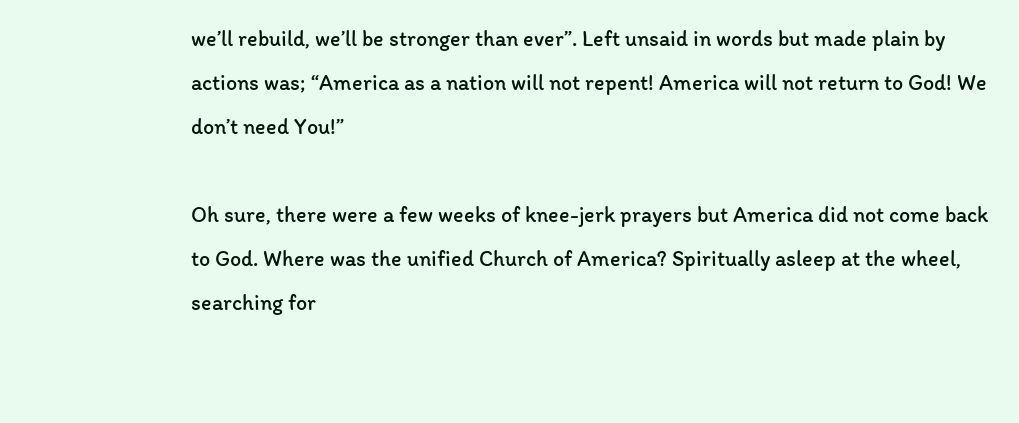we’ll rebuild, we’ll be stronger than ever”. Left unsaid in words but made plain by actions was; “America as a nation will not repent! America will not return to God! We don’t need You!”

Oh sure, there were a few weeks of knee-jerk prayers but America did not come back to God. Where was the unified Church of America? Spiritually asleep at the wheel, searching for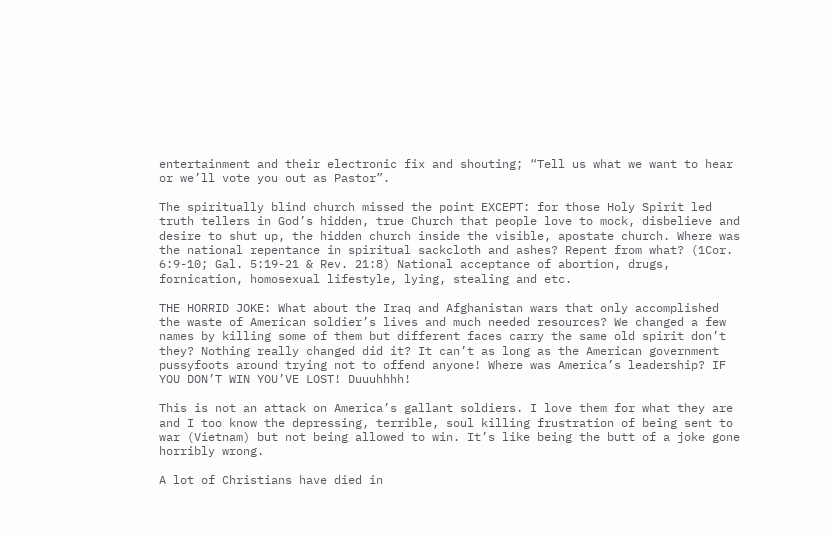entertainment and their electronic fix and shouting; “Tell us what we want to hear or we’ll vote you out as Pastor”.

The spiritually blind church missed the point EXCEPT: for those Holy Spirit led truth tellers in God’s hidden, true Church that people love to mock, disbelieve and desire to shut up, the hidden church inside the visible, apostate church. Where was the national repentance in spiritual sackcloth and ashes? Repent from what? (1Cor. 6:9-10; Gal. 5:19-21 & Rev. 21:8) National acceptance of abortion, drugs, fornication, homosexual lifestyle, lying, stealing and etc.

THE HORRID JOKE: What about the Iraq and Afghanistan wars that only accomplished the waste of American soldier’s lives and much needed resources? We changed a few names by killing some of them but different faces carry the same old spirit don’t they? Nothing really changed did it? It can’t as long as the American government pussyfoots around trying not to offend anyone! Where was America’s leadership? IF YOU DON’T WIN YOU’VE LOST! Duuuhhhh!

This is not an attack on America’s gallant soldiers. I love them for what they are and I too know the depressing, terrible, soul killing frustration of being sent to war (Vietnam) but not being allowed to win. It’s like being the butt of a joke gone horribly wrong.

A lot of Christians have died in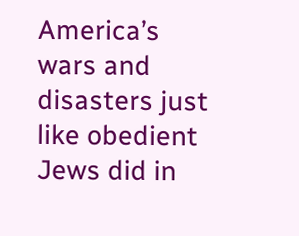America’s wars and disasters just like obedient Jews did in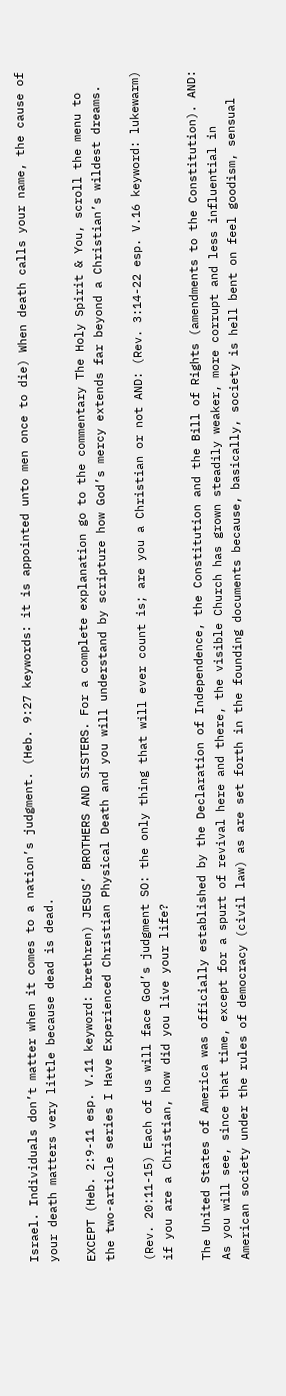Israel. Individuals don’t matter when it comes to a nation’s judgment. (Heb. 9:27 keywords: it is appointed unto men once to die) When death calls your name, the cause of your death matters very little because dead is dead.

EXCEPT (Heb. 2:9-11 esp. V.11 keyword: brethren) JESUS’ BROTHERS AND SISTERS. For a complete explanation go to the commentary The Holy Spirit & You, scroll the menu to the two-article series I Have Experienced Christian Physical Death and you will understand by scripture how God’s mercy extends far beyond a Christian’s wildest dreams.

(Rev. 20:11-15) Each of us will face God’s judgment SO: the only thing that will ever count is; are you a Christian or not AND: (Rev. 3:14-22 esp. V.16 keyword: lukewarm) if you are a Christian, how did you live your life?

The United States of America was officially established by the Declaration of Independence, the Constitution and the Bill of Rights (amendments to the Constitution). AND: As you will see, since that time, except for a spurt of revival here and there, the visible Church has grown steadily weaker, more corrupt and less influential in American society under the rules of democracy (civil law) as are set forth in the founding documents because, basically, society is hell bent on feel goodism, sensual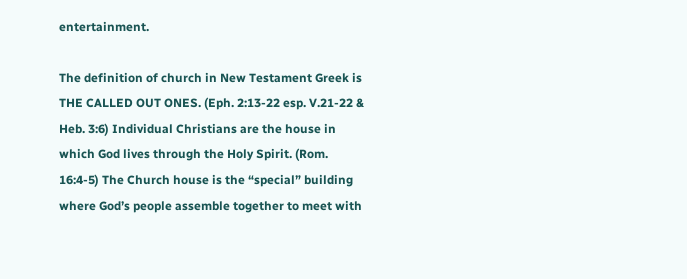entertainment.

The definition of church in New Testament Greek is THE CALLED OUT ONES. (Eph. 2:13-22 esp. V.21-22 & Heb. 3:6) Individual Christians are the house in which God lives through the Holy Spirit. (Rom. 16:4-5) The Church house is the “special” building where God’s people assemble together to meet with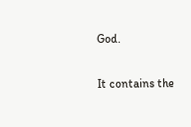God.

It contains the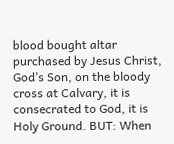blood bought altar purchased by Jesus Christ, God’s Son, on the bloody cross at Calvary, it is consecrated to God, it is Holy Ground. BUT: When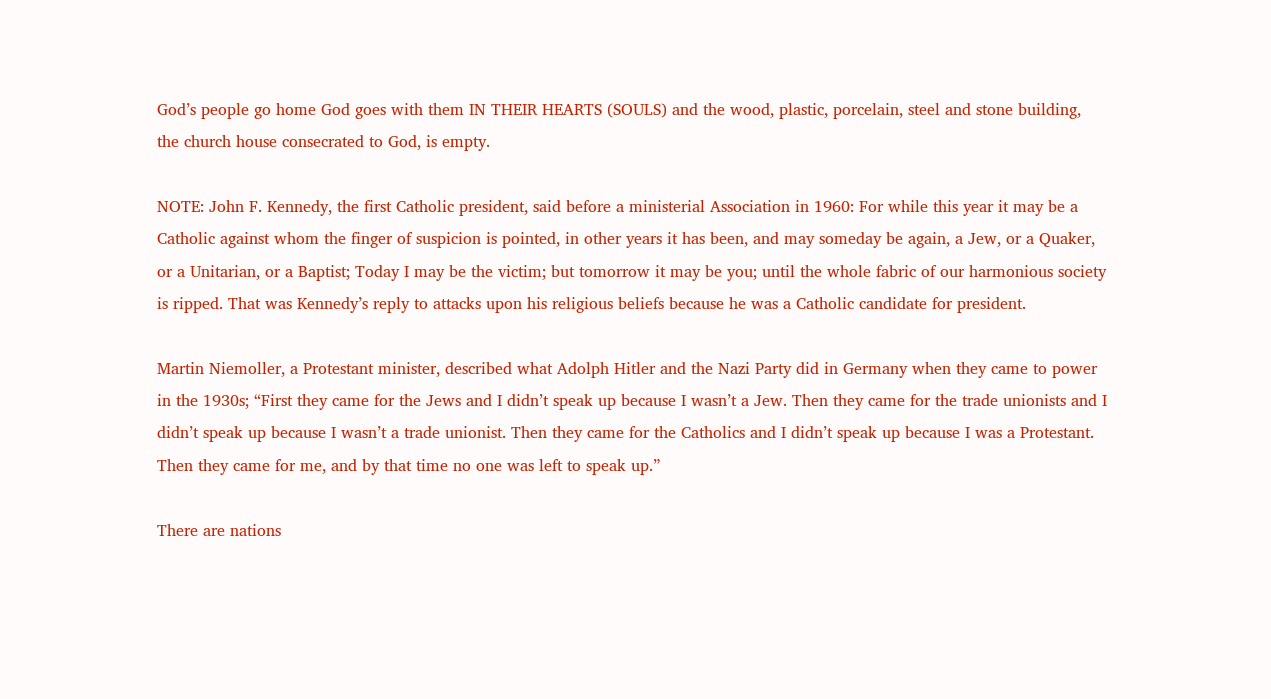God’s people go home God goes with them IN THEIR HEARTS (SOULS) and the wood, plastic, porcelain, steel and stone building, the church house consecrated to God, is empty.

NOTE: John F. Kennedy, the first Catholic president, said before a ministerial Association in 1960: For while this year it may be a Catholic against whom the finger of suspicion is pointed, in other years it has been, and may someday be again, a Jew, or a Quaker, or a Unitarian, or a Baptist; Today I may be the victim; but tomorrow it may be you; until the whole fabric of our harmonious society is ripped. That was Kennedy’s reply to attacks upon his religious beliefs because he was a Catholic candidate for president.

Martin Niemoller, a Protestant minister, described what Adolph Hitler and the Nazi Party did in Germany when they came to power in the 1930s; “First they came for the Jews and I didn’t speak up because I wasn’t a Jew. Then they came for the trade unionists and I didn’t speak up because I wasn’t a trade unionist. Then they came for the Catholics and I didn’t speak up because I was a Protestant. Then they came for me, and by that time no one was left to speak up.”

There are nations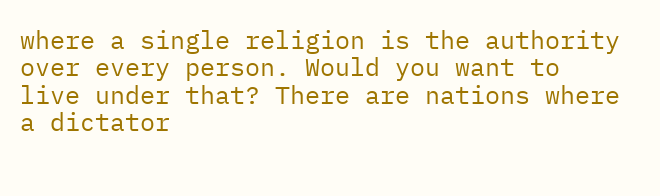where a single religion is the authority over every person. Would you want to live under that? There are nations where a dictator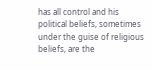has all control and his political beliefs, sometimes under the guise of religious beliefs, are the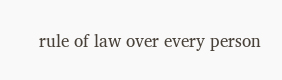rule of law over every person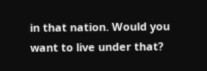in that nation. Would you want to live under that?